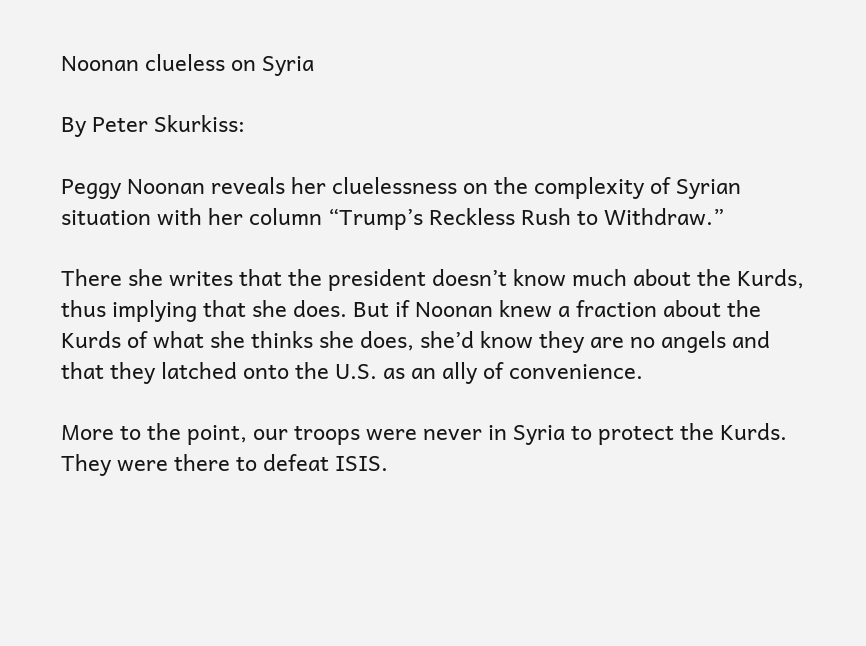Noonan clueless on Syria

By Peter Skurkiss:

Peggy Noonan reveals her cluelessness on the complexity of Syrian situation with her column “Trump’s Reckless Rush to Withdraw.”

There she writes that the president doesn’t know much about the Kurds, thus implying that she does. But if Noonan knew a fraction about the Kurds of what she thinks she does, she’d know they are no angels and that they latched onto the U.S. as an ally of convenience.

More to the point, our troops were never in Syria to protect the Kurds. They were there to defeat ISIS.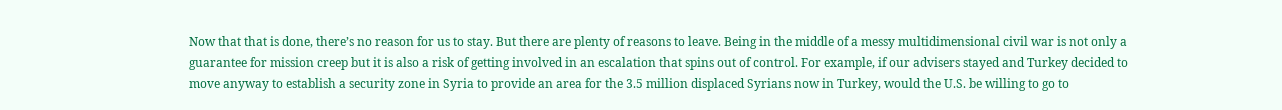Now that that is done, there’s no reason for us to stay. But there are plenty of reasons to leave. Being in the middle of a messy multidimensional civil war is not only a guarantee for mission creep but it is also a risk of getting involved in an escalation that spins out of control. For example, if our advisers stayed and Turkey decided to move anyway to establish a security zone in Syria to provide an area for the 3.5 million displaced Syrians now in Turkey, would the U.S. be willing to go to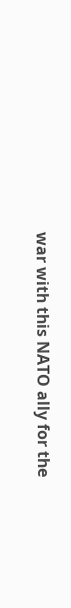war with this NATO ally for the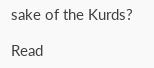sake of the Kurds?

Read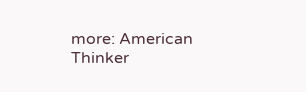more: American Thinker